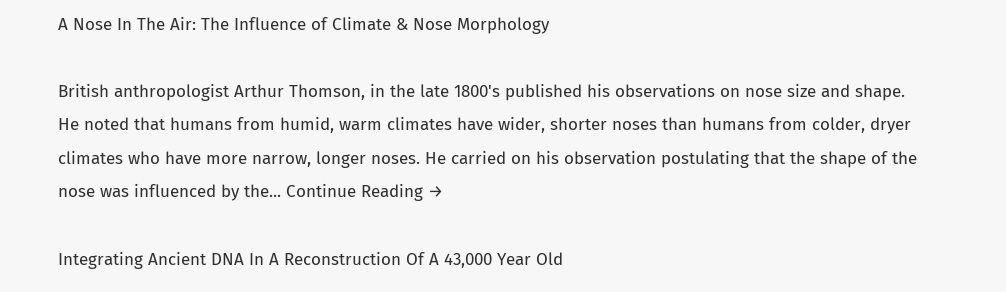A Nose In The Air: The Influence of Climate & Nose Morphology

British anthropologist Arthur Thomson, in the late 1800's published his observations on nose size and shape. He noted that humans from humid, warm climates have wider, shorter noses than humans from colder, dryer climates who have more narrow, longer noses. He carried on his observation postulating that the shape of the nose was influenced by the... Continue Reading →

Integrating Ancient DNA In A Reconstruction Of A 43,000 Year Old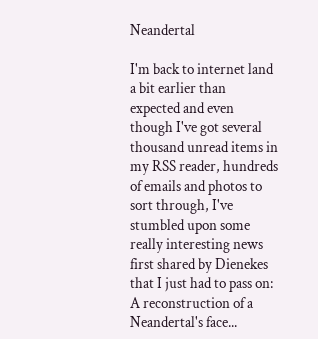Neandertal

I'm back to internet land a bit earlier than expected and even though I've got several thousand unread items in my RSS reader, hundreds of emails and photos to sort through, I've stumbled upon some really interesting news first shared by Dienekes that I just had to pass on: A reconstruction of a Neandertal's face...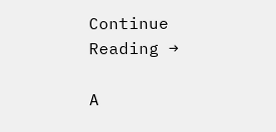Continue Reading →

A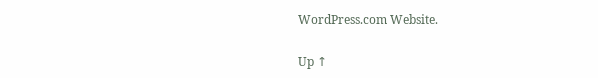WordPress.com Website.

Up ↑